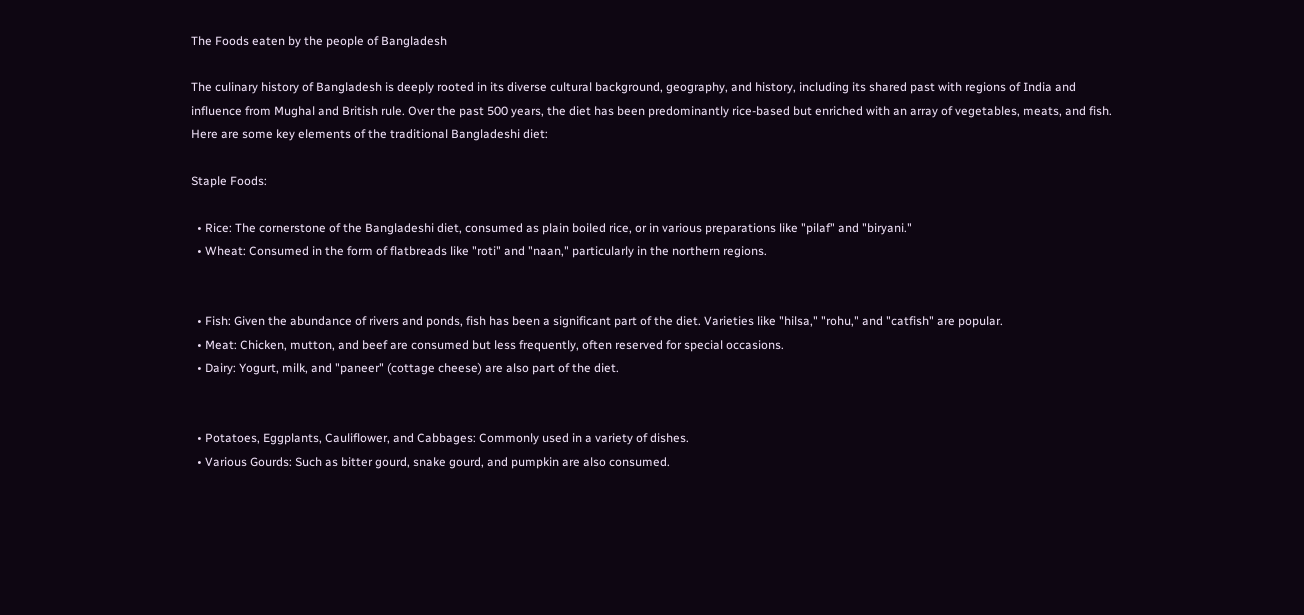The Foods eaten by the people of Bangladesh

The culinary history of Bangladesh is deeply rooted in its diverse cultural background, geography, and history, including its shared past with regions of India and influence from Mughal and British rule. Over the past 500 years, the diet has been predominantly rice-based but enriched with an array of vegetables, meats, and fish. Here are some key elements of the traditional Bangladeshi diet:

Staple Foods:

  • Rice: The cornerstone of the Bangladeshi diet, consumed as plain boiled rice, or in various preparations like "pilaf" and "biryani."
  • Wheat: Consumed in the form of flatbreads like "roti" and "naan," particularly in the northern regions.


  • Fish: Given the abundance of rivers and ponds, fish has been a significant part of the diet. Varieties like "hilsa," "rohu," and "catfish" are popular.
  • Meat: Chicken, mutton, and beef are consumed but less frequently, often reserved for special occasions.
  • Dairy: Yogurt, milk, and "paneer" (cottage cheese) are also part of the diet.


  • Potatoes, Eggplants, Cauliflower, and Cabbages: Commonly used in a variety of dishes.
  • Various Gourds: Such as bitter gourd, snake gourd, and pumpkin are also consumed.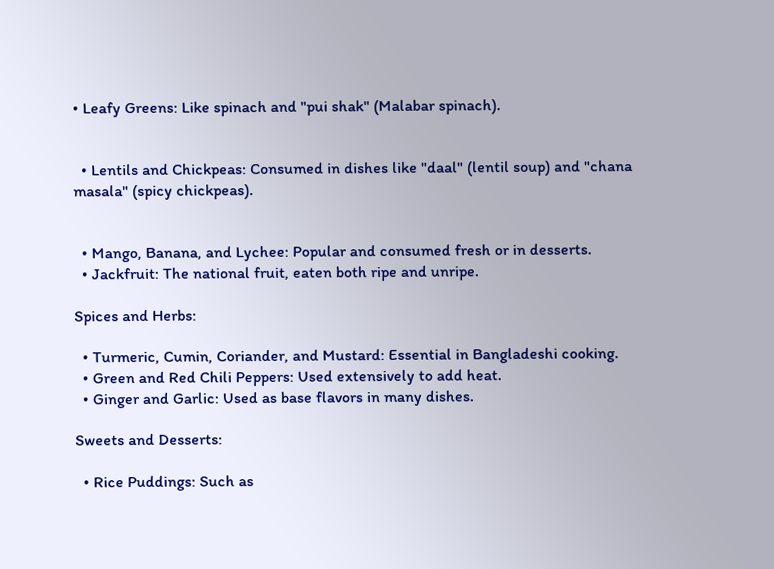• Leafy Greens: Like spinach and "pui shak" (Malabar spinach).


  • Lentils and Chickpeas: Consumed in dishes like "daal" (lentil soup) and "chana masala" (spicy chickpeas).


  • Mango, Banana, and Lychee: Popular and consumed fresh or in desserts.
  • Jackfruit: The national fruit, eaten both ripe and unripe.

Spices and Herbs:

  • Turmeric, Cumin, Coriander, and Mustard: Essential in Bangladeshi cooking.
  • Green and Red Chili Peppers: Used extensively to add heat.
  • Ginger and Garlic: Used as base flavors in many dishes.

Sweets and Desserts:

  • Rice Puddings: Such as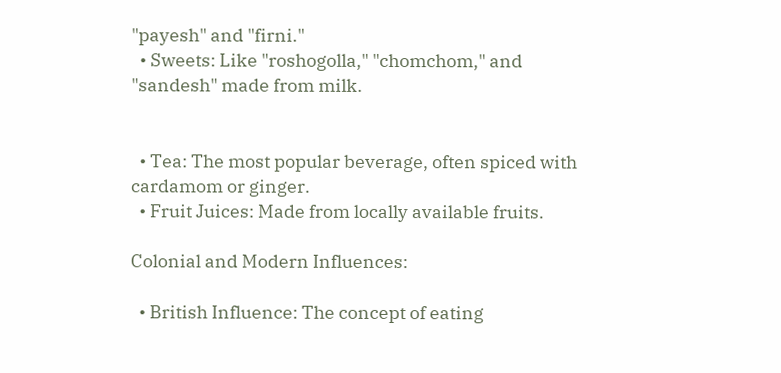"payesh" and "firni."
  • Sweets: Like "roshogolla," "chomchom," and "sandesh" made from milk.


  • Tea: The most popular beverage, often spiced with cardamom or ginger.
  • Fruit Juices: Made from locally available fruits.

Colonial and Modern Influences:

  • British Influence: The concept of eating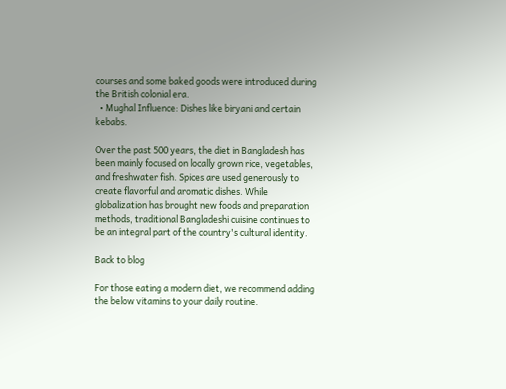courses and some baked goods were introduced during the British colonial era.
  • Mughal Influence: Dishes like biryani and certain kebabs.

Over the past 500 years, the diet in Bangladesh has been mainly focused on locally grown rice, vegetables, and freshwater fish. Spices are used generously to create flavorful and aromatic dishes. While globalization has brought new foods and preparation methods, traditional Bangladeshi cuisine continues to be an integral part of the country's cultural identity.

Back to blog

For those eating a modern diet, we recommend adding the below vitamins to your daily routine.